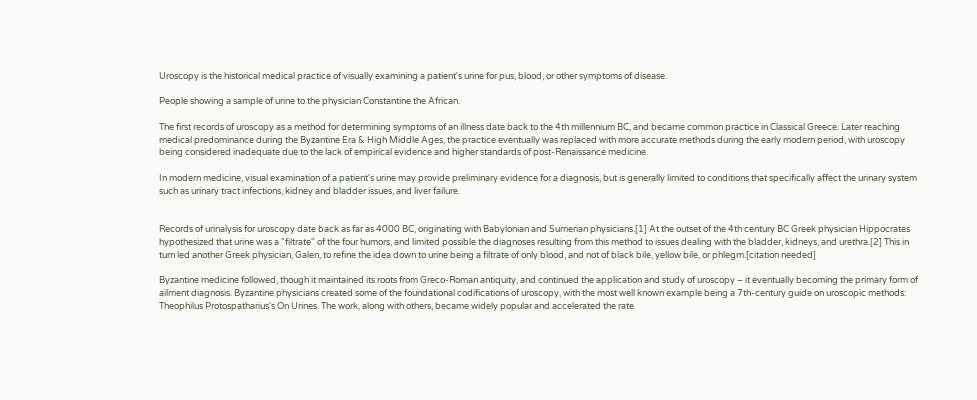Uroscopy is the historical medical practice of visually examining a patient's urine for pus, blood, or other symptoms of disease.

People showing a sample of urine to the physician Constantine the African.

The first records of uroscopy as a method for determining symptoms of an illness date back to the 4th millennium BC, and became common practice in Classical Greece. Later reaching medical predominance during the Byzantine Era & High Middle Ages, the practice eventually was replaced with more accurate methods during the early modern period, with uroscopy being considered inadequate due to the lack of empirical evidence and higher standards of post-Renaissance medicine.

In modern medicine, visual examination of a patient's urine may provide preliminary evidence for a diagnosis, but is generally limited to conditions that specifically affect the urinary system such as urinary tract infections, kidney and bladder issues, and liver failure.


Records of urinalysis for uroscopy date back as far as 4000 BC, originating with Babylonian and Sumerian physicians.[1] At the outset of the 4th century BC Greek physician Hippocrates hypothesized that urine was a "filtrate" of the four humors, and limited possible the diagnoses resulting from this method to issues dealing with the bladder, kidneys, and urethra.[2] This in turn led another Greek physician, Galen, to refine the idea down to urine being a filtrate of only blood, and not of black bile, yellow bile, or phlegm.[citation needed]

Byzantine medicine followed, though it maintained its roots from Greco-Roman antiquity, and continued the application and study of uroscopy – it eventually becoming the primary form of ailment diagnosis. Byzantine physicians created some of the foundational codifications of uroscopy, with the most well known example being a 7th-century guide on uroscopic methods: Theophilus Protospatharius's On Urines. The work, along with others, became widely popular and accelerated the rate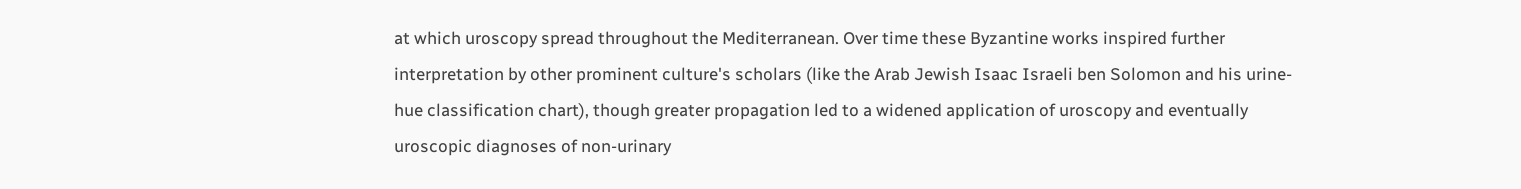at which uroscopy spread throughout the Mediterranean. Over time these Byzantine works inspired further interpretation by other prominent culture's scholars (like the Arab Jewish Isaac Israeli ben Solomon and his urine-hue classification chart), though greater propagation led to a widened application of uroscopy and eventually uroscopic diagnoses of non-urinary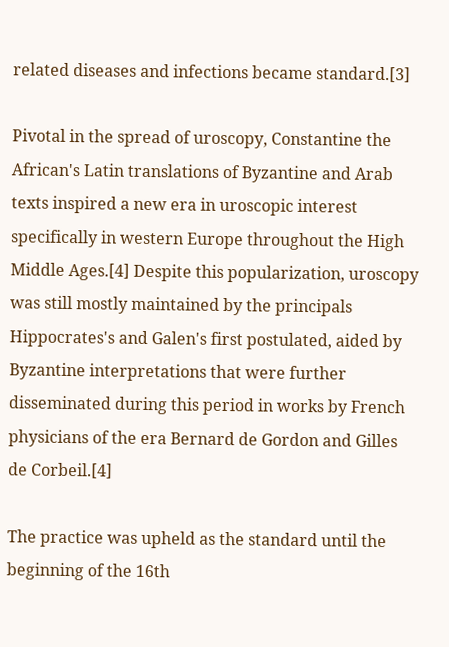related diseases and infections became standard.[3]

Pivotal in the spread of uroscopy, Constantine the African's Latin translations of Byzantine and Arab texts inspired a new era in uroscopic interest specifically in western Europe throughout the High Middle Ages.[4] Despite this popularization, uroscopy was still mostly maintained by the principals Hippocrates's and Galen's first postulated, aided by Byzantine interpretations that were further disseminated during this period in works by French physicians of the era Bernard de Gordon and Gilles de Corbeil.[4]

The practice was upheld as the standard until the beginning of the 16th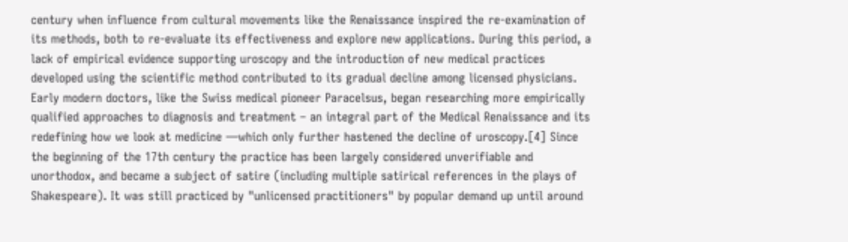century when influence from cultural movements like the Renaissance inspired the re-examination of its methods, both to re-evaluate its effectiveness and explore new applications. During this period, a lack of empirical evidence supporting uroscopy and the introduction of new medical practices developed using the scientific method contributed to its gradual decline among licensed physicians. Early modern doctors, like the Swiss medical pioneer Paracelsus, began researching more empirically qualified approaches to diagnosis and treatment – an integral part of the Medical Renaissance and its redefining how we look at medicine —which only further hastened the decline of uroscopy.[4] Since the beginning of the 17th century the practice has been largely considered unverifiable and unorthodox, and became a subject of satire (including multiple satirical references in the plays of Shakespeare). It was still practiced by "unlicensed practitioners" by popular demand up until around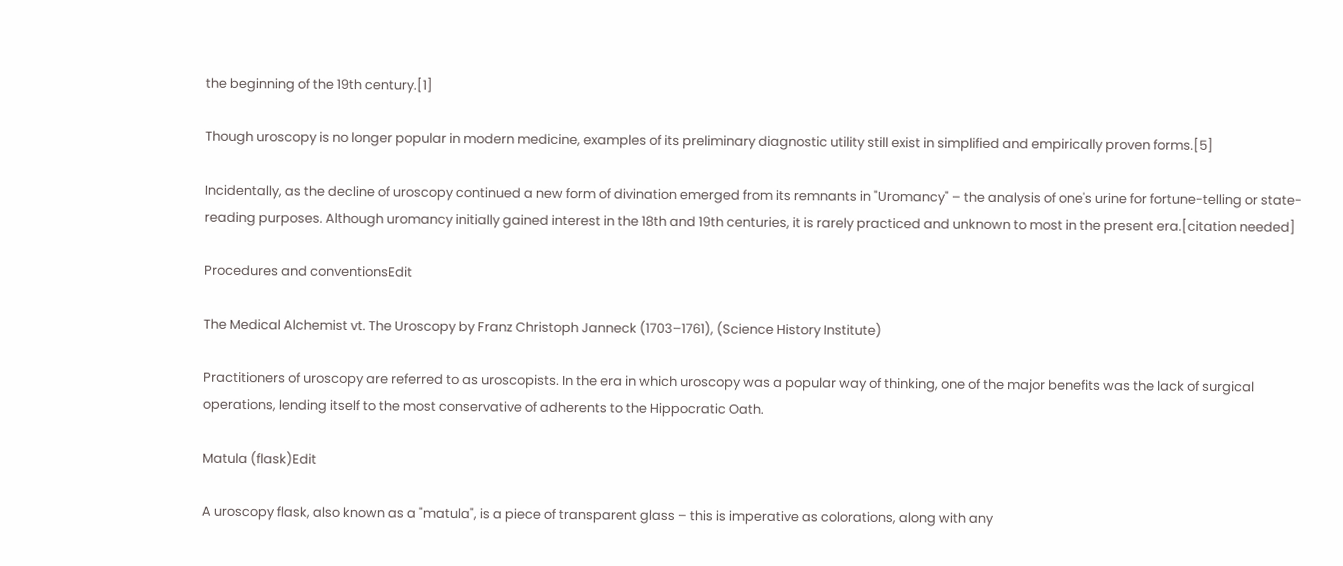the beginning of the 19th century.[1]

Though uroscopy is no longer popular in modern medicine, examples of its preliminary diagnostic utility still exist in simplified and empirically proven forms.[5]

Incidentally, as the decline of uroscopy continued a new form of divination emerged from its remnants in "Uromancy" – the analysis of one's urine for fortune-telling or state-reading purposes. Although uromancy initially gained interest in the 18th and 19th centuries, it is rarely practiced and unknown to most in the present era.[citation needed]

Procedures and conventionsEdit

The Medical Alchemist vt. The Uroscopy by Franz Christoph Janneck (1703–1761), (Science History Institute)

Practitioners of uroscopy are referred to as uroscopists. In the era in which uroscopy was a popular way of thinking, one of the major benefits was the lack of surgical operations, lending itself to the most conservative of adherents to the Hippocratic Oath.

Matula (flask)Edit

A uroscopy flask, also known as a "matula", is a piece of transparent glass – this is imperative as colorations, along with any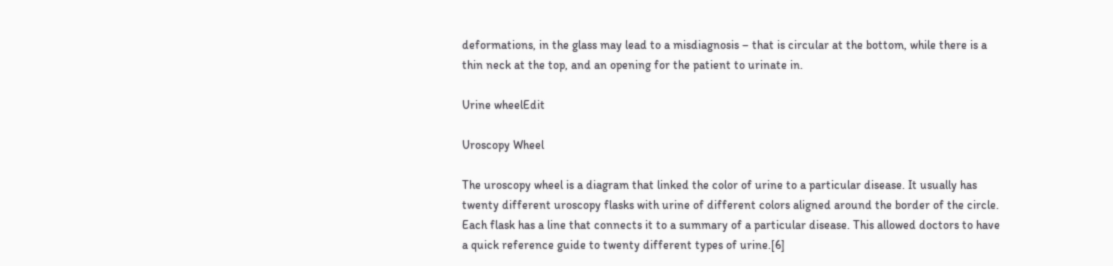deformations, in the glass may lead to a misdiagnosis – that is circular at the bottom, while there is a thin neck at the top, and an opening for the patient to urinate in.

Urine wheelEdit

Uroscopy Wheel

The uroscopy wheel is a diagram that linked the color of urine to a particular disease. It usually has twenty different uroscopy flasks with urine of different colors aligned around the border of the circle. Each flask has a line that connects it to a summary of a particular disease. This allowed doctors to have a quick reference guide to twenty different types of urine.[6]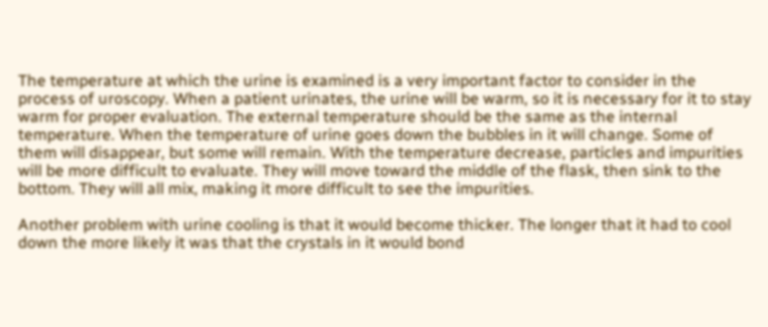The temperature at which the urine is examined is a very important factor to consider in the process of uroscopy. When a patient urinates, the urine will be warm, so it is necessary for it to stay warm for proper evaluation. The external temperature should be the same as the internal temperature. When the temperature of urine goes down the bubbles in it will change. Some of them will disappear, but some will remain. With the temperature decrease, particles and impurities will be more difficult to evaluate. They will move toward the middle of the flask, then sink to the bottom. They will all mix, making it more difficult to see the impurities.

Another problem with urine cooling is that it would become thicker. The longer that it had to cool down the more likely it was that the crystals in it would bond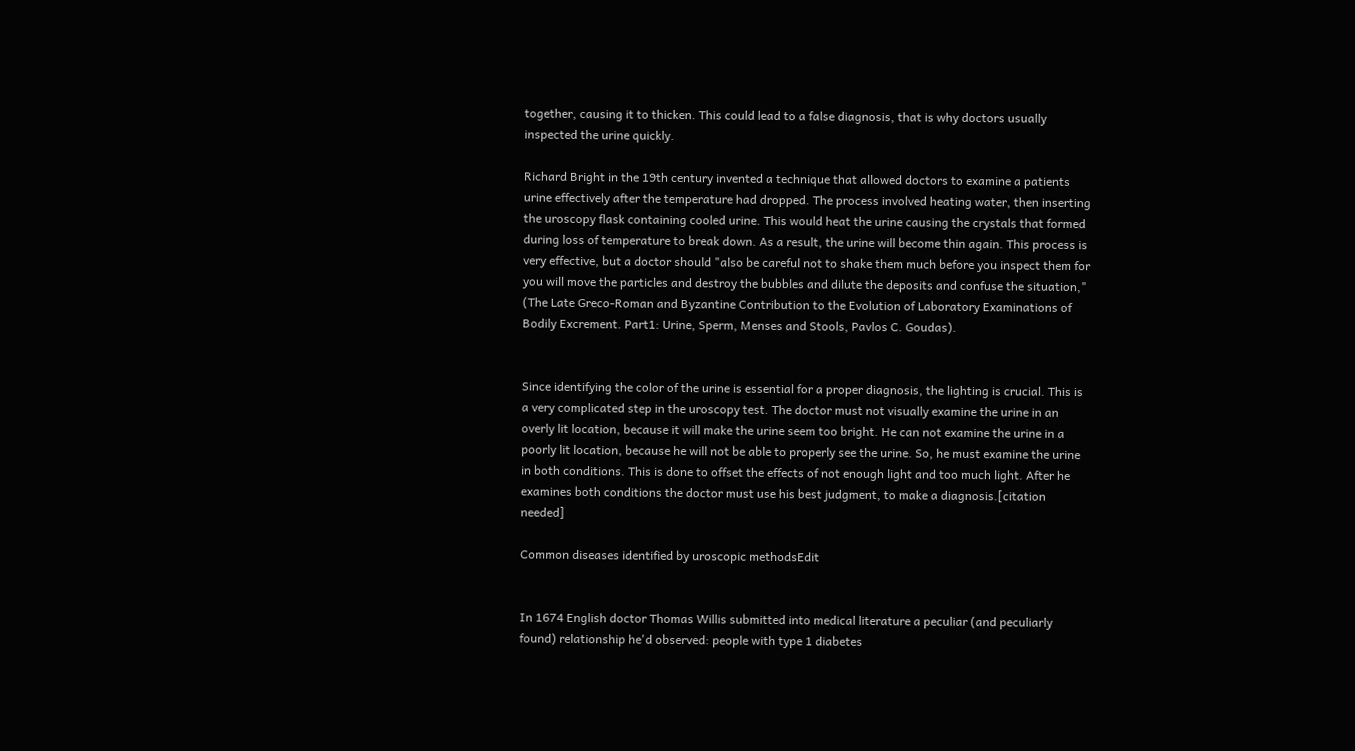together, causing it to thicken. This could lead to a false diagnosis, that is why doctors usually inspected the urine quickly.

Richard Bright in the 19th century invented a technique that allowed doctors to examine a patients urine effectively after the temperature had dropped. The process involved heating water, then inserting the uroscopy flask containing cooled urine. This would heat the urine causing the crystals that formed during loss of temperature to break down. As a result, the urine will become thin again. This process is very effective, but a doctor should "also be careful not to shake them much before you inspect them for you will move the particles and destroy the bubbles and dilute the deposits and confuse the situation," (The Late Greco-Roman and Byzantine Contribution to the Evolution of Laboratory Examinations of Bodily Excrement. Part1: Urine, Sperm, Menses and Stools, Pavlos C. Goudas).


Since identifying the color of the urine is essential for a proper diagnosis, the lighting is crucial. This is a very complicated step in the uroscopy test. The doctor must not visually examine the urine in an overly lit location, because it will make the urine seem too bright. He can not examine the urine in a poorly lit location, because he will not be able to properly see the urine. So, he must examine the urine in both conditions. This is done to offset the effects of not enough light and too much light. After he examines both conditions the doctor must use his best judgment, to make a diagnosis.[citation needed]

Common diseases identified by uroscopic methodsEdit


In 1674 English doctor Thomas Willis submitted into medical literature a peculiar (and peculiarly found) relationship he'd observed: people with type 1 diabetes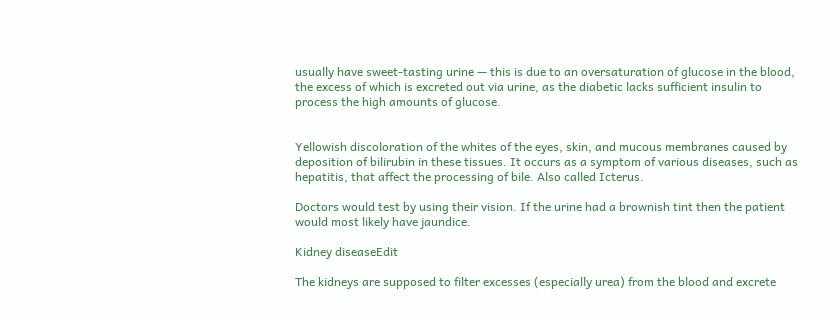usually have sweet-tasting urine — this is due to an oversaturation of glucose in the blood, the excess of which is excreted out via urine, as the diabetic lacks sufficient insulin to process the high amounts of glucose.


Yellowish discoloration of the whites of the eyes, skin, and mucous membranes caused by deposition of bilirubin in these tissues. It occurs as a symptom of various diseases, such as hepatitis, that affect the processing of bile. Also called Icterus.

Doctors would test by using their vision. If the urine had a brownish tint then the patient would most likely have jaundice.

Kidney diseaseEdit

The kidneys are supposed to filter excesses (especially urea) from the blood and excrete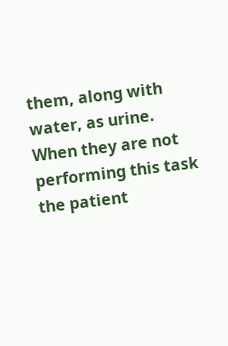them, along with water, as urine. When they are not performing this task the patient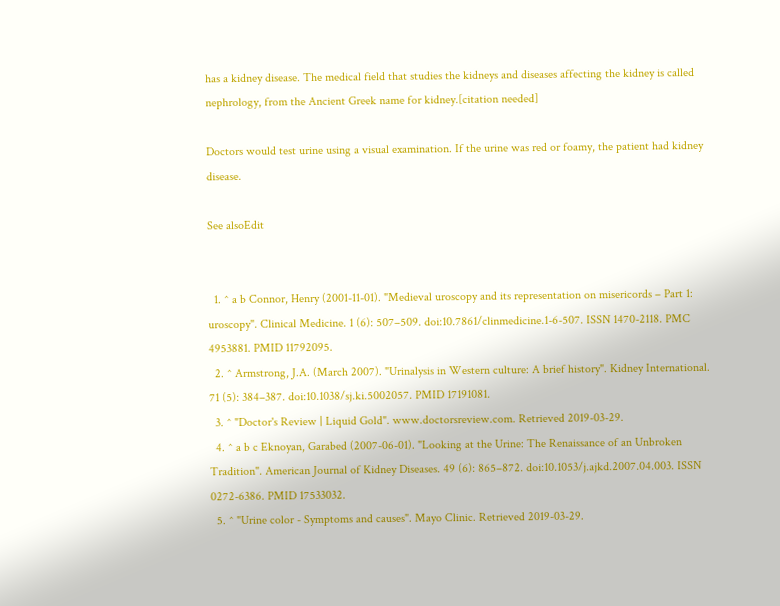has a kidney disease. The medical field that studies the kidneys and diseases affecting the kidney is called nephrology, from the Ancient Greek name for kidney.[citation needed]

Doctors would test urine using a visual examination. If the urine was red or foamy, the patient had kidney disease.

See alsoEdit


  1. ^ a b Connor, Henry (2001-11-01). "Medieval uroscopy and its representation on misericords – Part 1: uroscopy". Clinical Medicine. 1 (6): 507–509. doi:10.7861/clinmedicine.1-6-507. ISSN 1470-2118. PMC 4953881. PMID 11792095.
  2. ^ Armstrong, J.A. (March 2007). "Urinalysis in Western culture: A brief history". Kidney International. 71 (5): 384–387. doi:10.1038/sj.ki.5002057. PMID 17191081.
  3. ^ "Doctor's Review | Liquid Gold". www.doctorsreview.com. Retrieved 2019-03-29.
  4. ^ a b c Eknoyan, Garabed (2007-06-01). "Looking at the Urine: The Renaissance of an Unbroken Tradition". American Journal of Kidney Diseases. 49 (6): 865–872. doi:10.1053/j.ajkd.2007.04.003. ISSN 0272-6386. PMID 17533032.
  5. ^ "Urine color - Symptoms and causes". Mayo Clinic. Retrieved 2019-03-29.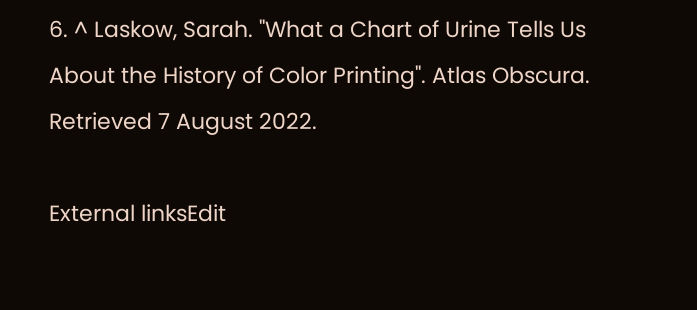6. ^ Laskow, Sarah. "What a Chart of Urine Tells Us About the History of Color Printing". Atlas Obscura. Retrieved 7 August 2022.

External linksEdit